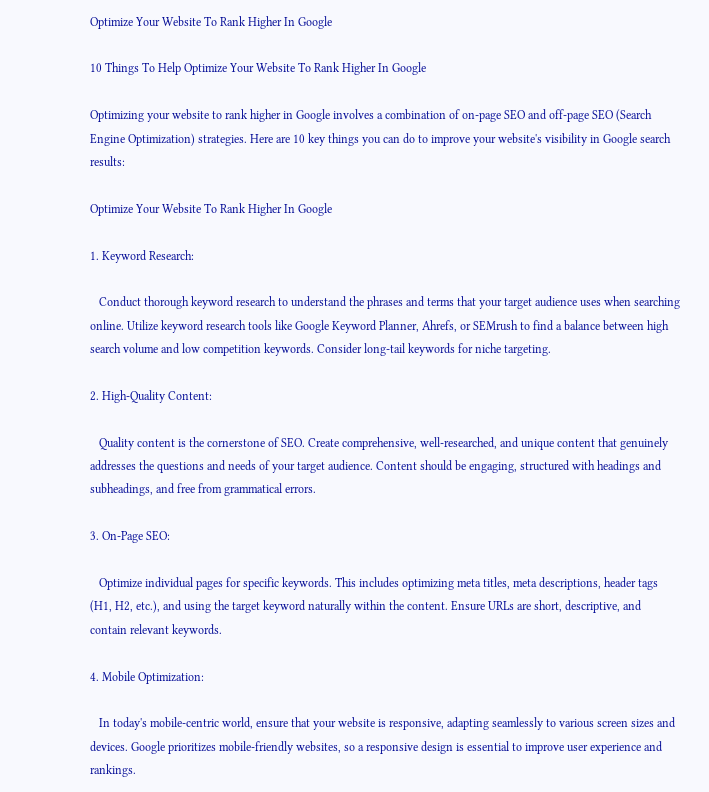Optimize Your Website To Rank Higher In Google

10 Things To Help Optimize Your Website To Rank Higher In Google

Optimizing your website to rank higher in Google involves a combination of on-page SEO and off-page SEO (Search Engine Optimization) strategies. Here are 10 key things you can do to improve your website's visibility in Google search results:

Optimize Your Website To Rank Higher In Google

1. Keyword Research:

   Conduct thorough keyword research to understand the phrases and terms that your target audience uses when searching online. Utilize keyword research tools like Google Keyword Planner, Ahrefs, or SEMrush to find a balance between high search volume and low competition keywords. Consider long-tail keywords for niche targeting.

2. High-Quality Content:

   Quality content is the cornerstone of SEO. Create comprehensive, well-researched, and unique content that genuinely addresses the questions and needs of your target audience. Content should be engaging, structured with headings and subheadings, and free from grammatical errors.

3. On-Page SEO:

   Optimize individual pages for specific keywords. This includes optimizing meta titles, meta descriptions, header tags (H1, H2, etc.), and using the target keyword naturally within the content. Ensure URLs are short, descriptive, and contain relevant keywords.

4. Mobile Optimization:

   In today's mobile-centric world, ensure that your website is responsive, adapting seamlessly to various screen sizes and devices. Google prioritizes mobile-friendly websites, so a responsive design is essential to improve user experience and rankings.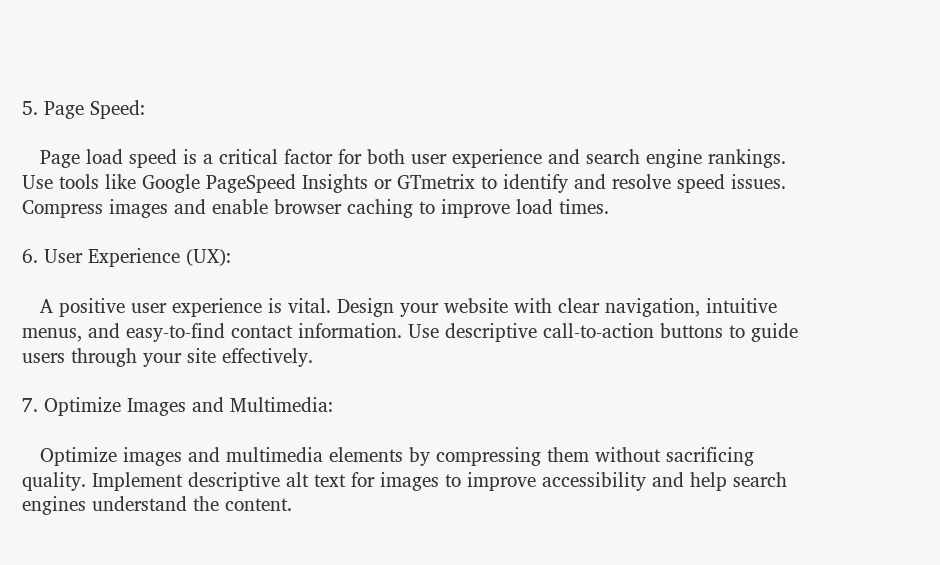5. Page Speed:

   Page load speed is a critical factor for both user experience and search engine rankings. Use tools like Google PageSpeed Insights or GTmetrix to identify and resolve speed issues. Compress images and enable browser caching to improve load times.

6. User Experience (UX):

   A positive user experience is vital. Design your website with clear navigation, intuitive menus, and easy-to-find contact information. Use descriptive call-to-action buttons to guide users through your site effectively.

7. Optimize Images and Multimedia:

   Optimize images and multimedia elements by compressing them without sacrificing quality. Implement descriptive alt text for images to improve accessibility and help search engines understand the content.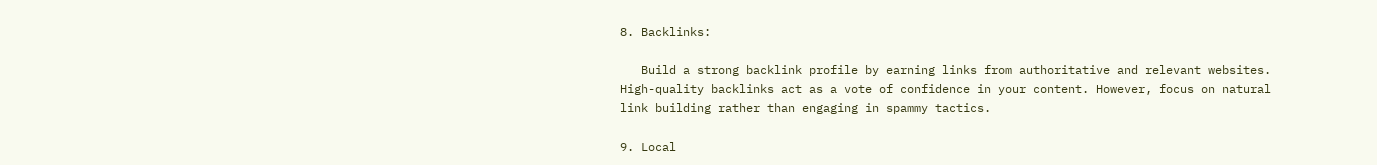8. Backlinks:

   Build a strong backlink profile by earning links from authoritative and relevant websites. High-quality backlinks act as a vote of confidence in your content. However, focus on natural link building rather than engaging in spammy tactics.

9. Local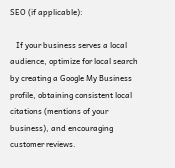SEO (if applicable):

   If your business serves a local audience, optimize for local search by creating a Google My Business profile, obtaining consistent local citations (mentions of your business), and encouraging customer reviews.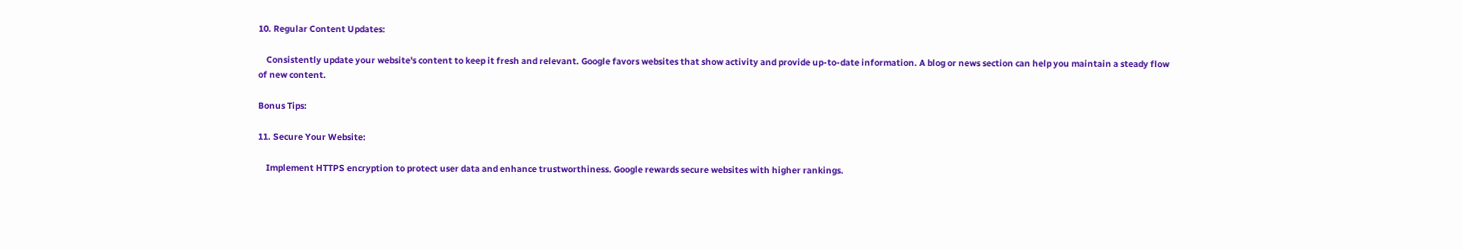10. Regular Content Updates:

    Consistently update your website's content to keep it fresh and relevant. Google favors websites that show activity and provide up-to-date information. A blog or news section can help you maintain a steady flow of new content.

Bonus Tips:

11. Secure Your Website:

    Implement HTTPS encryption to protect user data and enhance trustworthiness. Google rewards secure websites with higher rankings.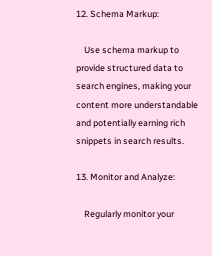12. Schema Markup:

    Use schema markup to provide structured data to search engines, making your content more understandable and potentially earning rich snippets in search results.

13. Monitor and Analyze:

    Regularly monitor your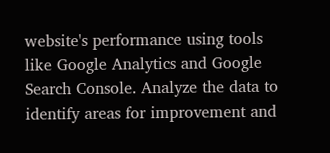website's performance using tools like Google Analytics and Google Search Console. Analyze the data to identify areas for improvement and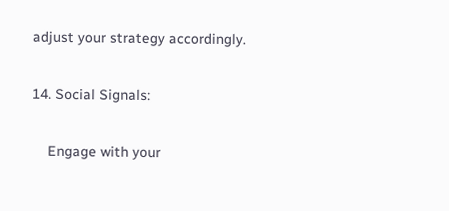adjust your strategy accordingly.

14. Social Signals:

    Engage with your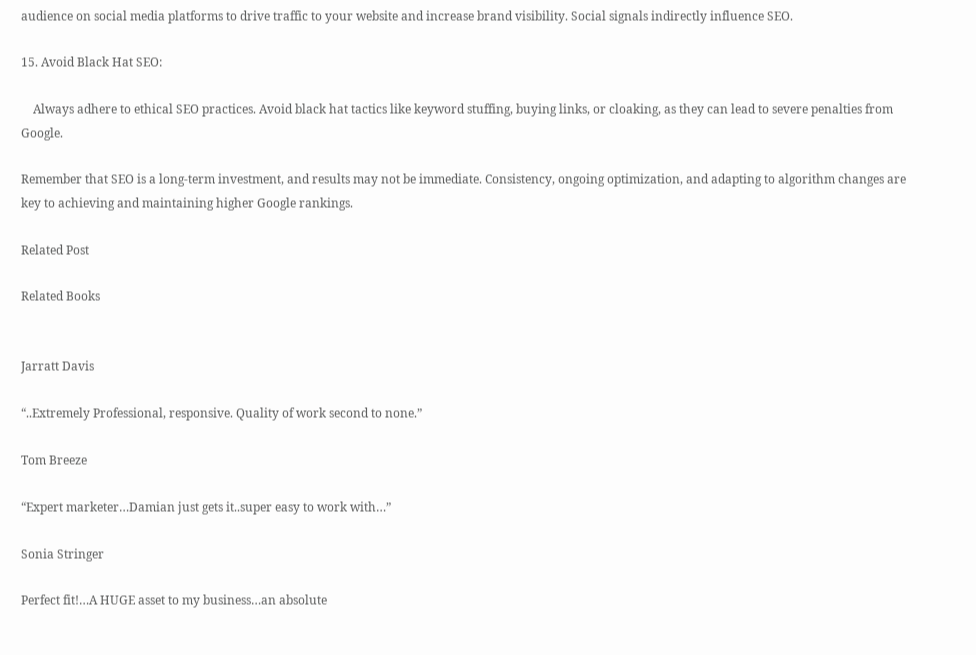audience on social media platforms to drive traffic to your website and increase brand visibility. Social signals indirectly influence SEO.

15. Avoid Black Hat SEO:

    Always adhere to ethical SEO practices. Avoid black hat tactics like keyword stuffing, buying links, or cloaking, as they can lead to severe penalties from Google.

Remember that SEO is a long-term investment, and results may not be immediate. Consistency, ongoing optimization, and adapting to algorithm changes are key to achieving and maintaining higher Google rankings.

Related Post

Related Books


Jarratt Davis

“..Extremely Professional, responsive. Quality of work second to none.”

Tom Breeze

“Expert marketer…Damian just gets it..super easy to work with…”

Sonia Stringer

Perfect fit!…A HUGE asset to my business…an absolute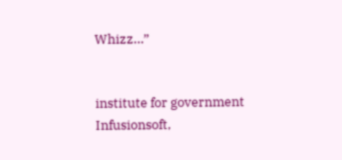Whizz…”


institute for government
Infusionsoft,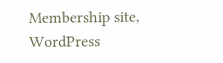Membership site, WordPress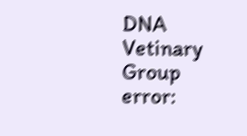DNA Vetinary Group
error: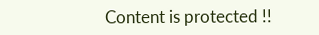Content is protected !!